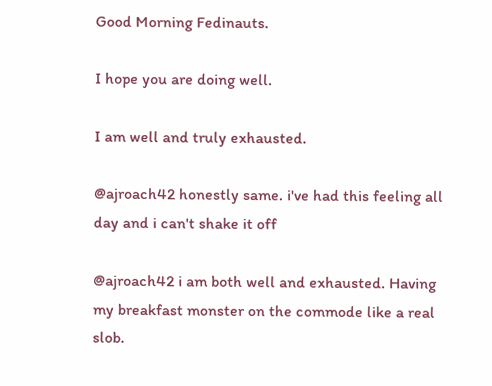Good Morning Fedinauts.

I hope you are doing well.

I am well and truly exhausted.

@ajroach42 honestly same. i've had this feeling all day and i can't shake it off

@ajroach42 i am both well and exhausted. Having my breakfast monster on the commode like a real slob.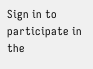Sign in to participate in the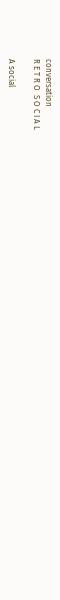conversation
R E T R O  S O C I A L

A social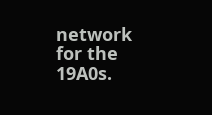network for the 19A0s.